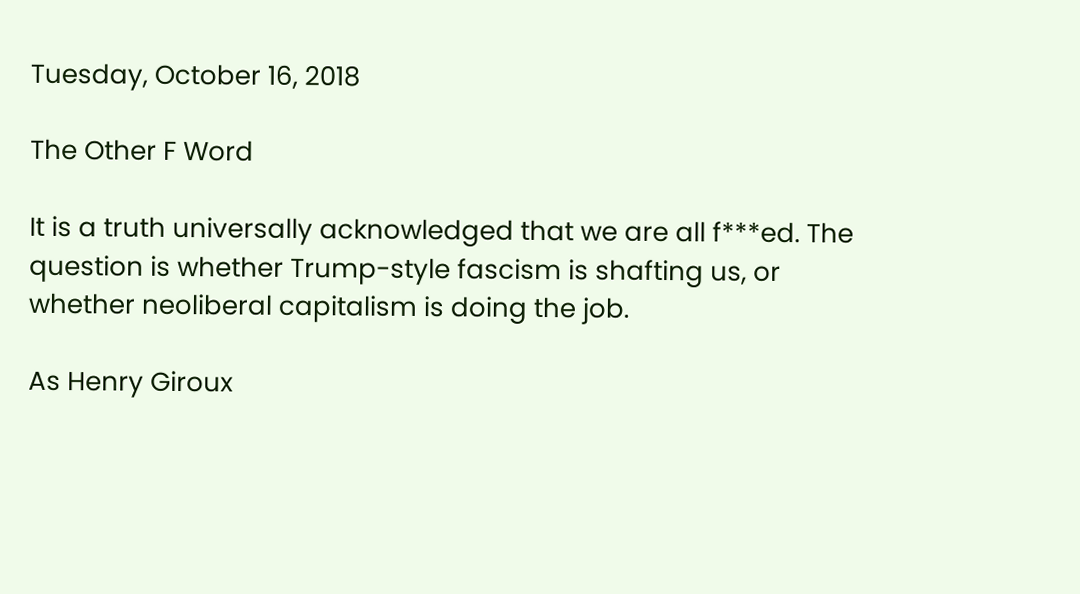Tuesday, October 16, 2018

The Other F Word

It is a truth universally acknowledged that we are all f***ed. The question is whether Trump-style fascism is shafting us, or whether neoliberal capitalism is doing the job.

As Henry Giroux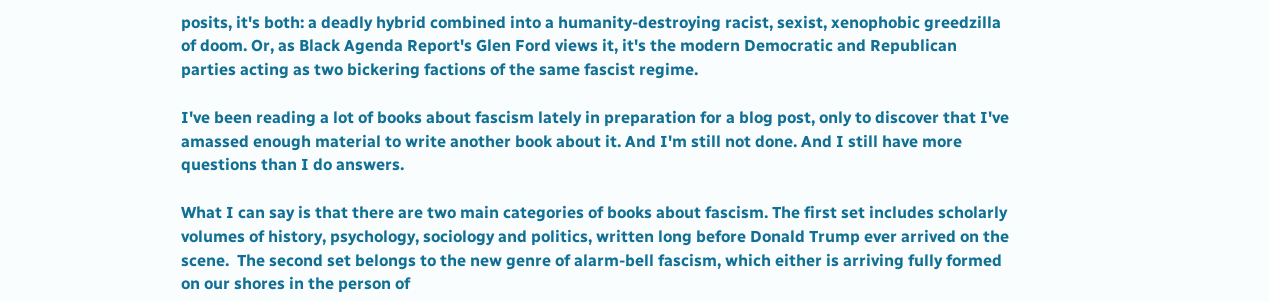posits, it's both: a deadly hybrid combined into a humanity-destroying racist, sexist, xenophobic greedzilla of doom. Or, as Black Agenda Report's Glen Ford views it, it's the modern Democratic and Republican parties acting as two bickering factions of the same fascist regime.

I've been reading a lot of books about fascism lately in preparation for a blog post, only to discover that I've amassed enough material to write another book about it. And I'm still not done. And I still have more questions than I do answers.

What I can say is that there are two main categories of books about fascism. The first set includes scholarly volumes of history, psychology, sociology and politics, written long before Donald Trump ever arrived on the scene.  The second set belongs to the new genre of alarm-bell fascism, which either is arriving fully formed on our shores in the person of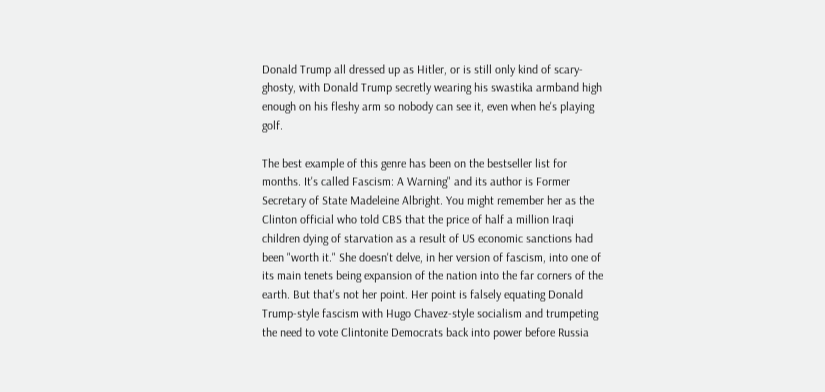Donald Trump all dressed up as Hitler, or is still only kind of scary-ghosty, with Donald Trump secretly wearing his swastika armband high enough on his fleshy arm so nobody can see it, even when he's playing golf.

The best example of this genre has been on the bestseller list for months. It's called Fascism: A Warning" and its author is Former Secretary of State Madeleine Albright. You might remember her as the Clinton official who told CBS that the price of half a million Iraqi children dying of starvation as a result of US economic sanctions had been "worth it." She doesn't delve, in her version of fascism, into one of its main tenets being expansion of the nation into the far corners of the earth. But that's not her point. Her point is falsely equating Donald Trump-style fascism with Hugo Chavez-style socialism and trumpeting the need to vote Clintonite Democrats back into power before Russia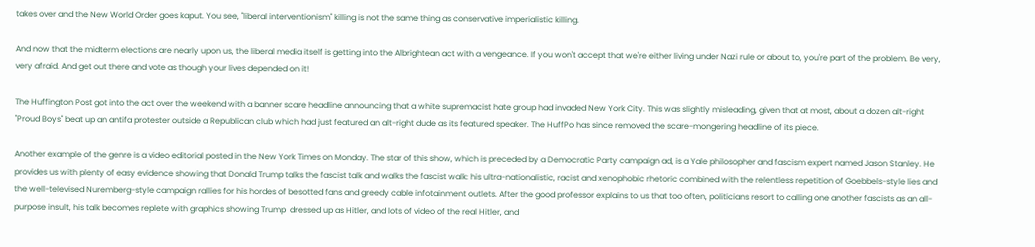takes over and the New World Order goes kaput. You see, "liberal interventionism" killing is not the same thing as conservative imperialistic killing.

And now that the midterm elections are nearly upon us, the liberal media itself is getting into the Albrightean act with a vengeance. If you won't accept that we're either living under Nazi rule or about to, you're part of the problem. Be very, very afraid. And get out there and vote as though your lives depended on it!

The Huffington Post got into the act over the weekend with a banner scare headline announcing that a white supremacist hate group had invaded New York City. This was slightly misleading, given that at most, about a dozen alt-right "Proud Boys" beat up an antifa protester outside a Republican club which had just featured an alt-right dude as its featured speaker. The HuffPo has since removed the scare-mongering headline of its piece.

Another example of the genre is a video editorial posted in the New York Times on Monday. The star of this show, which is preceded by a Democratic Party campaign ad, is a Yale philosopher and fascism expert named Jason Stanley. He provides us with plenty of easy evidence showing that Donald Trump talks the fascist talk and walks the fascist walk: his ultra-nationalistic, racist and xenophobic rhetoric combined with the relentless repetition of Goebbels-style lies and the well-televised Nuremberg-style campaign rallies for his hordes of besotted fans and greedy cable infotainment outlets. After the good professor explains to us that too often, politicians resort to calling one another fascists as an all-purpose insult, his talk becomes replete with graphics showing Trump  dressed up as Hitler, and lots of video of the real Hitler, and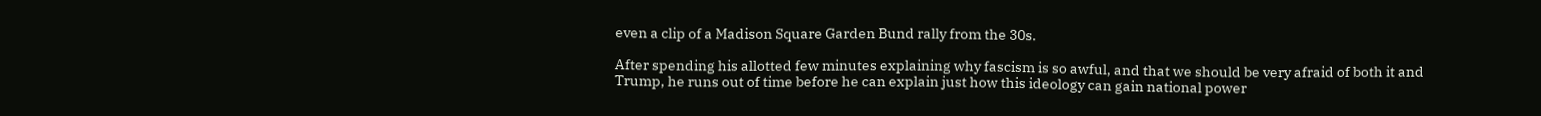even a clip of a Madison Square Garden Bund rally from the 30s.

After spending his allotted few minutes explaining why fascism is so awful, and that we should be very afraid of both it and Trump, he runs out of time before he can explain just how this ideology can gain national power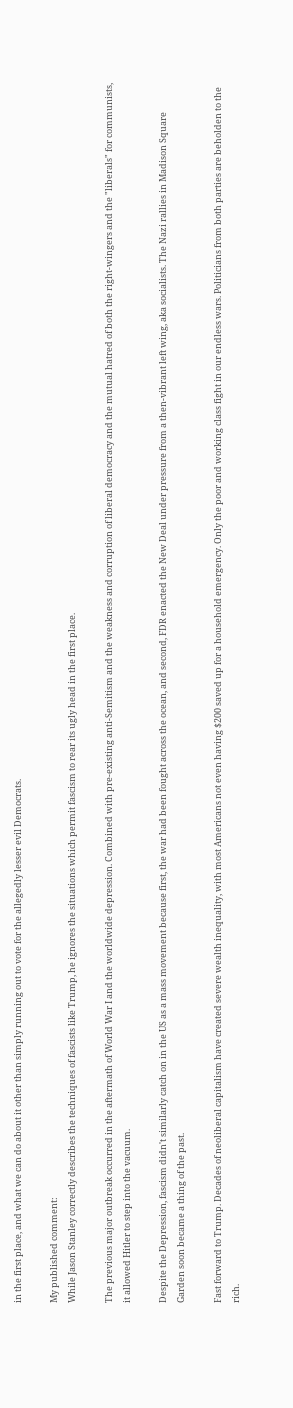in the first place, and what we can do about it other than simply running out to vote for the allegedly lesser evil Democrats.

My published comment:
While Jason Stanley correctly describes the techniques of fascists like Trump, he ignores the situations which permit fascism to rear its ugly head in the first place.

The previous major outbreak occurred in the aftermath of World War I and the worldwide depression. Combined with pre-existing anti-Semitism and the weakness and corruption of liberal democracy and the mutual hatred of both the right-wingers and the "liberals" for communists, it allowed Hitler to step into the vacuum.

Despite the Depression, fascism didn't similarly catch on in the US as a mass movement because first, the war had been fought across the ocean, and second, FDR enacted the New Deal under pressure from a then-vibrant left wing, aka socialists. The Nazi rallies in Madison Square Garden soon became a thing of the past.

Fast forward to Trump. Decades of neoliberal capitalism have created severe wealth inequality, with most Americans not even having $200 saved up for a household emergency. Only the poor and working class fight in our endless wars. Politicians from both parties are beholden to the rich.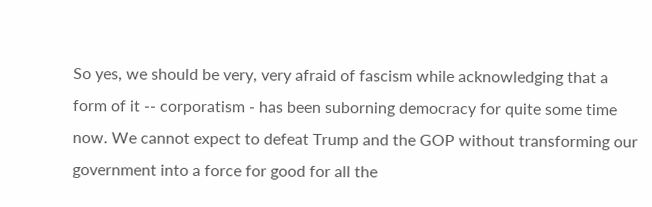So yes, we should be very, very afraid of fascism while acknowledging that a form of it -- corporatism - has been suborning democracy for quite some time now. We cannot expect to defeat Trump and the GOP without transforming our government into a force for good for all the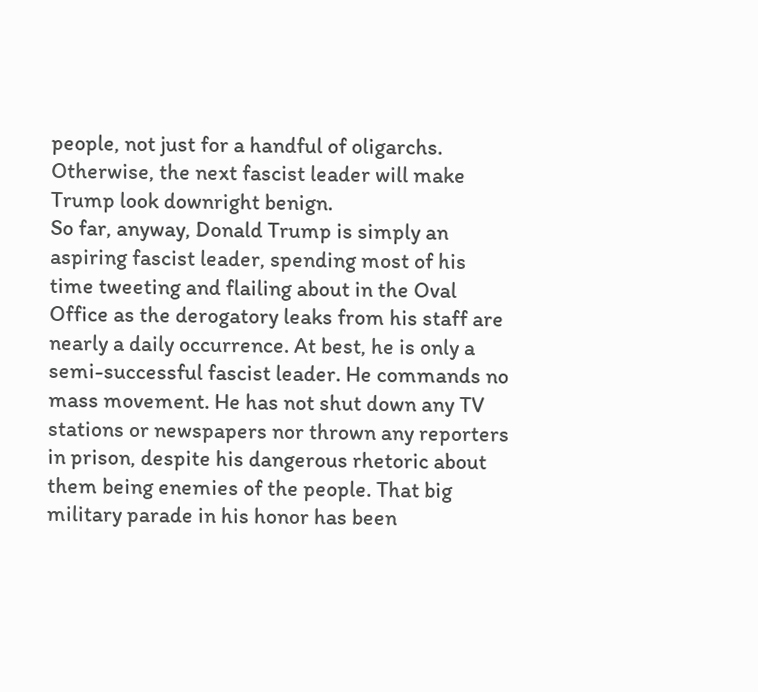people, not just for a handful of oligarchs.
Otherwise, the next fascist leader will make Trump look downright benign.
So far, anyway, Donald Trump is simply an aspiring fascist leader, spending most of his time tweeting and flailing about in the Oval Office as the derogatory leaks from his staff are nearly a daily occurrence. At best, he is only a semi-successful fascist leader. He commands no mass movement. He has not shut down any TV stations or newspapers nor thrown any reporters in prison, despite his dangerous rhetoric about them being enemies of the people. That big military parade in his honor has been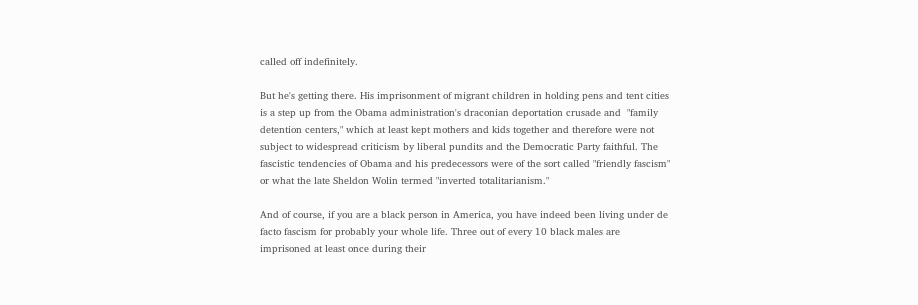called off indefinitely.

But he's getting there. His imprisonment of migrant children in holding pens and tent cities is a step up from the Obama administration's draconian deportation crusade and  "family detention centers," which at least kept mothers and kids together and therefore were not subject to widespread criticism by liberal pundits and the Democratic Party faithful. The fascistic tendencies of Obama and his predecessors were of the sort called "friendly fascism" or what the late Sheldon Wolin termed "inverted totalitarianism."

And of course, if you are a black person in America, you have indeed been living under de facto fascism for probably your whole life. Three out of every 10 black males are imprisoned at least once during their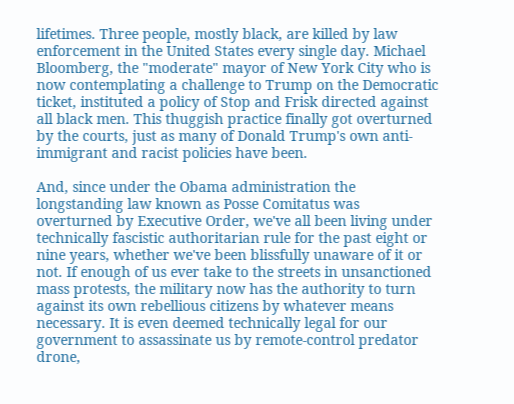lifetimes. Three people, mostly black, are killed by law enforcement in the United States every single day. Michael Bloomberg, the "moderate" mayor of New York City who is now contemplating a challenge to Trump on the Democratic ticket, instituted a policy of Stop and Frisk directed against all black men. This thuggish practice finally got overturned by the courts, just as many of Donald Trump's own anti-immigrant and racist policies have been.

And, since under the Obama administration the longstanding law known as Posse Comitatus was overturned by Executive Order, we've all been living under technically fascistic authoritarian rule for the past eight or nine years, whether we've been blissfully unaware of it or not. If enough of us ever take to the streets in unsanctioned mass protests, the military now has the authority to turn against its own rebellious citizens by whatever means necessary. It is even deemed technically legal for our government to assassinate us by remote-control predator drone,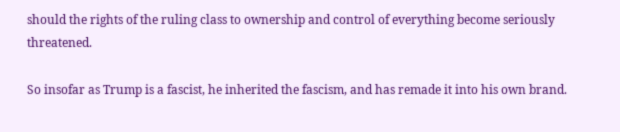should the rights of the ruling class to ownership and control of everything become seriously threatened.

So insofar as Trump is a fascist, he inherited the fascism, and has remade it into his own brand.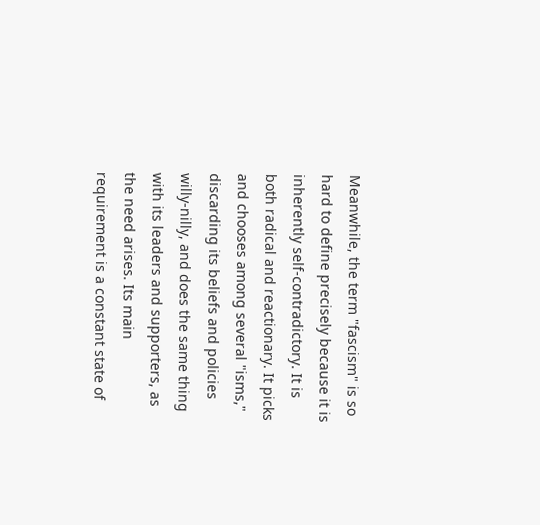Meanwhile, the term "fascism" is so hard to define precisely because it is inherently self-contradictory. It is both radical and reactionary. It picks and chooses among several "isms," discarding its beliefs and policies willy-nilly, and does the same thing with its leaders and supporters, as the need arises. Its main requirement is a constant state of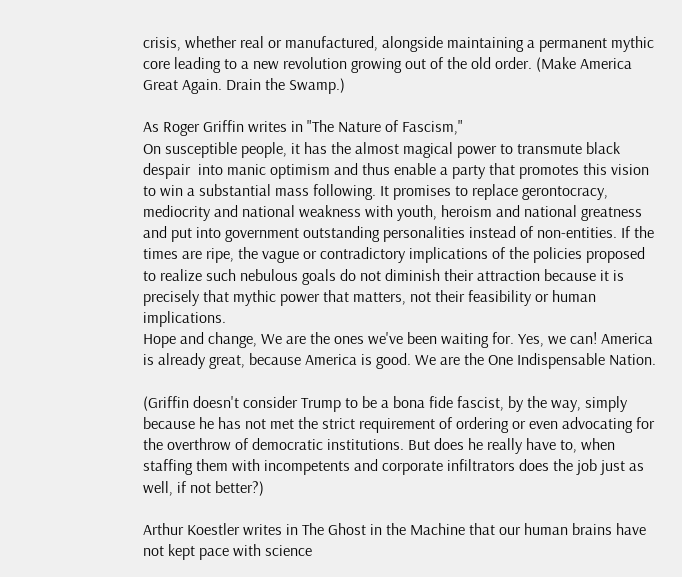crisis, whether real or manufactured, alongside maintaining a permanent mythic core leading to a new revolution growing out of the old order. (Make America Great Again. Drain the Swamp.)

As Roger Griffin writes in "The Nature of Fascism,"
On susceptible people, it has the almost magical power to transmute black despair  into manic optimism and thus enable a party that promotes this vision to win a substantial mass following. It promises to replace gerontocracy, mediocrity and national weakness with youth, heroism and national greatness and put into government outstanding personalities instead of non-entities. If the times are ripe, the vague or contradictory implications of the policies proposed to realize such nebulous goals do not diminish their attraction because it is precisely that mythic power that matters, not their feasibility or human implications.
Hope and change, We are the ones we've been waiting for. Yes, we can! America is already great, because America is good. We are the One Indispensable Nation.

(Griffin doesn't consider Trump to be a bona fide fascist, by the way, simply because he has not met the strict requirement of ordering or even advocating for the overthrow of democratic institutions. But does he really have to, when staffing them with incompetents and corporate infiltrators does the job just as well, if not better?)

Arthur Koestler writes in The Ghost in the Machine that our human brains have not kept pace with science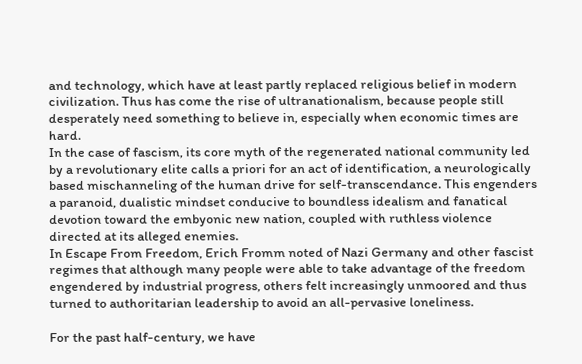and technology, which have at least partly replaced religious belief in modern civilization. Thus has come the rise of ultranationalism, because people still desperately need something to believe in, especially when economic times are hard.
In the case of fascism, its core myth of the regenerated national community led by a revolutionary elite calls a priori for an act of identification, a neurologically based mischanneling of the human drive for self-transcendance. This engenders a paranoid, dualistic mindset conducive to boundless idealism and fanatical devotion toward the embyonic new nation, coupled with ruthless violence directed at its alleged enemies.
In Escape From Freedom, Erich Fromm noted of Nazi Germany and other fascist regimes that although many people were able to take advantage of the freedom engendered by industrial progress, others felt increasingly unmoored and thus turned to authoritarian leadership to avoid an all-pervasive loneliness.

For the past half-century, we have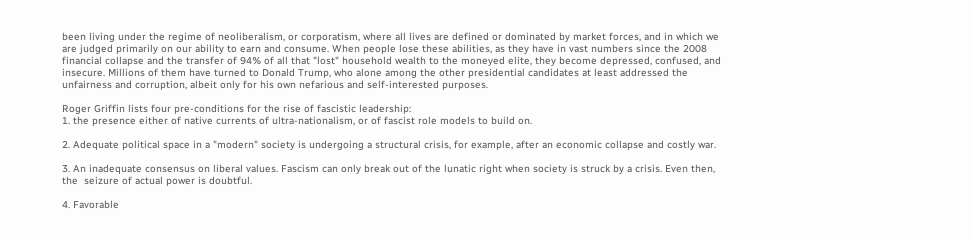been living under the regime of neoliberalism, or corporatism, where all lives are defined or dominated by market forces, and in which we are judged primarily on our ability to earn and consume. When people lose these abilities, as they have in vast numbers since the 2008 financial collapse and the transfer of 94% of all that "lost" household wealth to the moneyed elite, they become depressed, confused, and insecure. Millions of them have turned to Donald Trump, who alone among the other presidential candidates at least addressed the unfairness and corruption, albeit only for his own nefarious and self-interested purposes.

Roger Griffin lists four pre-conditions for the rise of fascistic leadership:
1. the presence either of native currents of ultra-nationalism, or of fascist role models to build on.

2. Adequate political space in a "modern" society is undergoing a structural crisis, for example, after an economic collapse and costly war.

3. An inadequate consensus on liberal values. Fascism can only break out of the lunatic right when society is struck by a crisis. Even then, the  seizure of actual power is doubtful.

4. Favorable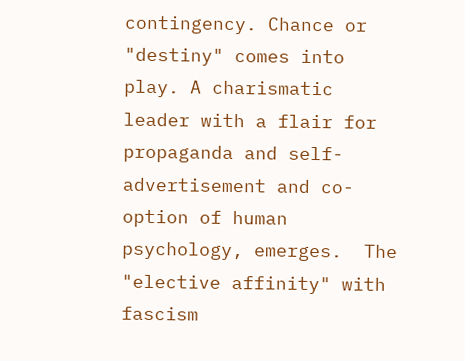contingency. Chance or "destiny" comes into play. A charismatic leader with a flair for propaganda and self-advertisement and co-option of human psychology, emerges.  The "elective affinity" with fascism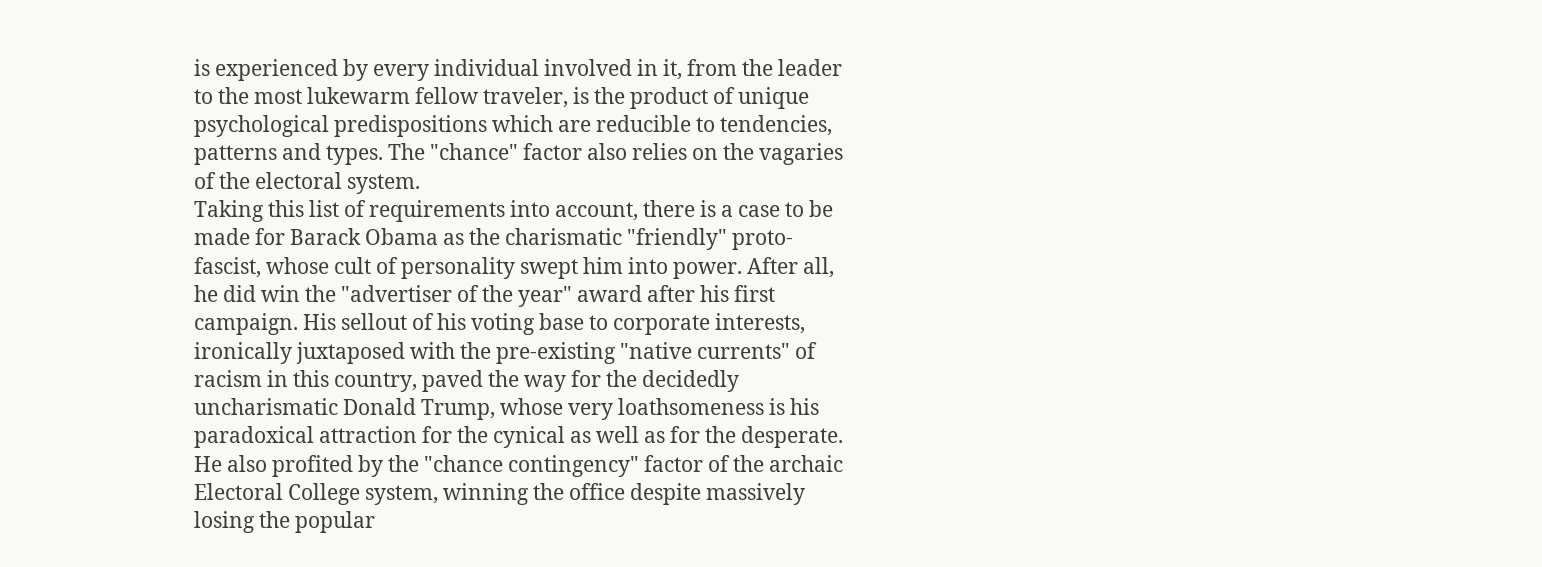is experienced by every individual involved in it, from the leader to the most lukewarm fellow traveler, is the product of unique psychological predispositions which are reducible to tendencies, patterns and types. The "chance" factor also relies on the vagaries of the electoral system.
Taking this list of requirements into account, there is a case to be made for Barack Obama as the charismatic "friendly" proto-fascist, whose cult of personality swept him into power. After all, he did win the "advertiser of the year" award after his first campaign. His sellout of his voting base to corporate interests, ironically juxtaposed with the pre-existing "native currents" of racism in this country, paved the way for the decidedly uncharismatic Donald Trump, whose very loathsomeness is his paradoxical attraction for the cynical as well as for the desperate. He also profited by the "chance contingency" factor of the archaic Electoral College system, winning the office despite massively losing the popular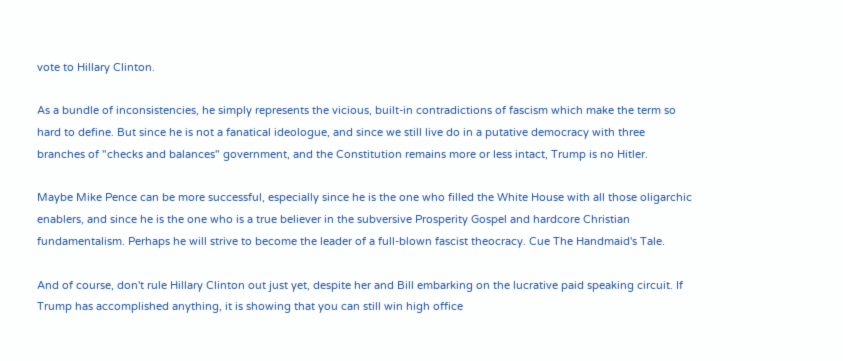vote to Hillary Clinton.

As a bundle of inconsistencies, he simply represents the vicious, built-in contradictions of fascism which make the term so hard to define. But since he is not a fanatical ideologue, and since we still live do in a putative democracy with three branches of "checks and balances" government, and the Constitution remains more or less intact, Trump is no Hitler.

Maybe Mike Pence can be more successful, especially since he is the one who filled the White House with all those oligarchic enablers, and since he is the one who is a true believer in the subversive Prosperity Gospel and hardcore Christian fundamentalism. Perhaps he will strive to become the leader of a full-blown fascist theocracy. Cue The Handmaid's Tale.

And of course, don't rule Hillary Clinton out just yet, despite her and Bill embarking on the lucrative paid speaking circuit. If Trump has accomplished anything, it is showing that you can still win high office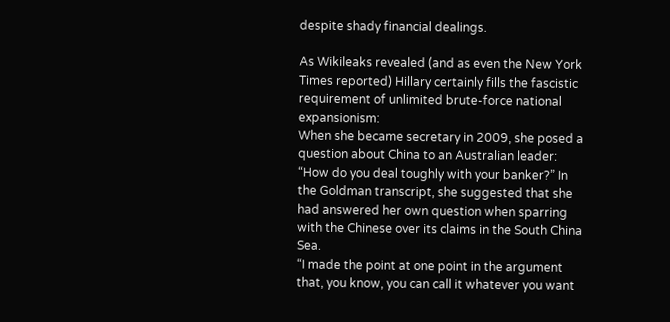despite shady financial dealings.

As Wikileaks revealed (and as even the New York Times reported) Hillary certainly fills the fascistic requirement of unlimited brute-force national expansionism:
When she became secretary in 2009, she posed a question about China to an Australian leader: “How do you deal toughly with your banker?” In the Goldman transcript, she suggested that she had answered her own question when sparring with the Chinese over its claims in the South China Sea.
“I made the point at one point in the argument that, you know, you can call it whatever you want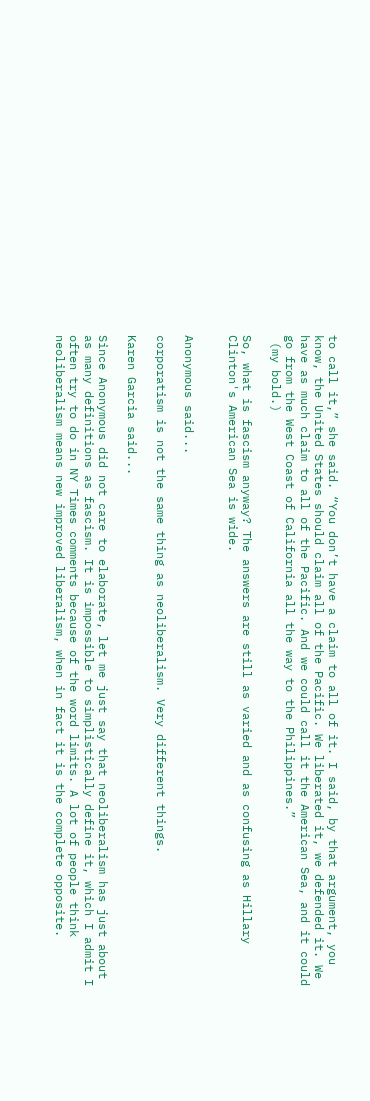to call it,” she said. “You don’t have a claim to all of it. I said, by that argument, you know, the United States should claim all of the Pacific. We liberated it, we defended it. We have as much claim to all of the Pacific. And we could call it the American Sea, and it could go from the West Coast of California all the way to the Philippines.”
 (my bold.)

So, what is fascism anyway? The answers are still as varied and as confusing as Hillary Clinton's American Sea is wide.


Anonymous said...

corporatism is not the same thing as neoliberalism. Very different things.

Karen Garcia said...

Since Anonymous did not care to elaborate, let me just say that neoliberalism has just about as many definitions as fascism. It is impossible to simplistically define it, which I admit I often try to do in NY Times comments because of the word limits. A lot of people think neoliberalism means new improved liberalism, when in fact it is the complete opposite.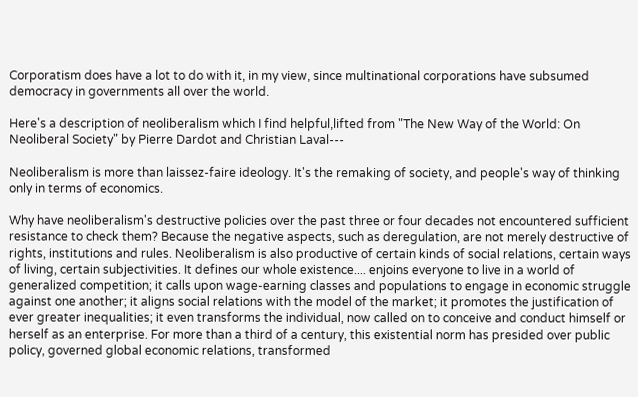Corporatism does have a lot to do with it, in my view, since multinational corporations have subsumed democracy in governments all over the world.

Here's a description of neoliberalism which I find helpful,lifted from "The New Way of the World: On Neoliberal Society" by Pierre Dardot and Christian Laval---

Neoliberalism is more than laissez-faire ideology. It's the remaking of society, and people's way of thinking only in terms of economics.

Why have neoliberalism's destructive policies over the past three or four decades not encountered sufficient resistance to check them? Because the negative aspects, such as deregulation, are not merely destructive of rights, institutions and rules. Neoliberalism is also productive of certain kinds of social relations, certain ways of living, certain subjectivities. It defines our whole existence.... enjoins everyone to live in a world of generalized competition; it calls upon wage-earning classes and populations to engage in economic struggle against one another; it aligns social relations with the model of the market; it promotes the justification of ever greater inequalities; it even transforms the individual, now called on to conceive and conduct himself or herself as an enterprise. For more than a third of a century, this existential norm has presided over public policy, governed global economic relations, transformed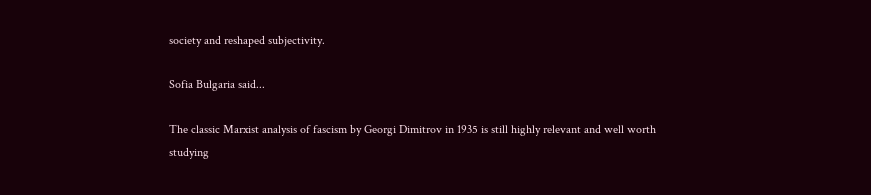society and reshaped subjectivity.

Sofia Bulgaria said...

The classic Marxist analysis of fascism by Georgi Dimitrov in 1935 is still highly relevant and well worth studying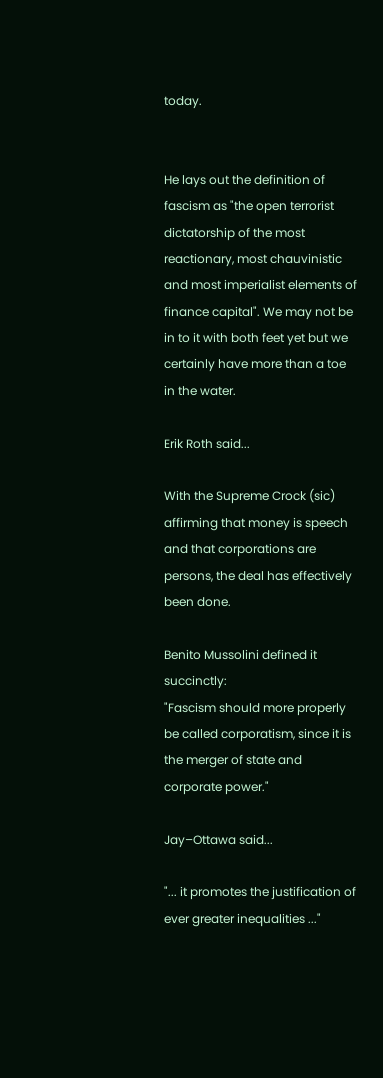today.


He lays out the definition of fascism as "the open terrorist dictatorship of the most reactionary, most chauvinistic and most imperialist elements of finance capital". We may not be in to it with both feet yet but we certainly have more than a toe in the water.

Erik Roth said...

With the Supreme Crock (sic) affirming that money is speech and that corporations are persons, the deal has effectively been done.

Benito Mussolini defined it succinctly:
"Fascism should more properly be called corporatism, since it is the merger of state and corporate power."

Jay–Ottawa said...

"... it promotes the justification of ever greater inequalities ..."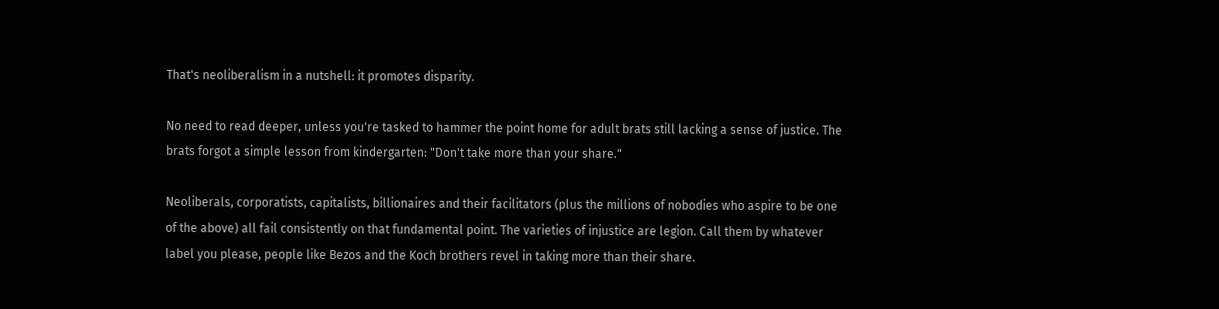That's neoliberalism in a nutshell: it promotes disparity.

No need to read deeper, unless you're tasked to hammer the point home for adult brats still lacking a sense of justice. The brats forgot a simple lesson from kindergarten: "Don't take more than your share."

Neoliberals, corporatists, capitalists, billionaires and their facilitators (plus the millions of nobodies who aspire to be one of the above) all fail consistently on that fundamental point. The varieties of injustice are legion. Call them by whatever label you please, people like Bezos and the Koch brothers revel in taking more than their share.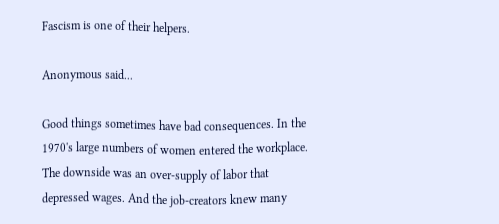Fascism is one of their helpers.

Anonymous said...

Good things sometimes have bad consequences. In the 1970's large numbers of women entered the workplace. The downside was an over-supply of labor that depressed wages. And the job-creators knew many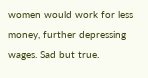women would work for less money, further depressing wages. Sad but true.